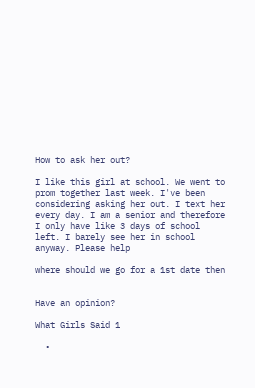How to ask her out?

I like this girl at school. We went to prom together last week. I've been considering asking her out. I text her every day. I am a senior and therefore I only have like 3 days of school left. I barely see her in school anyway. Please help

where should we go for a 1st date then


Have an opinion?

What Girls Said 1

  •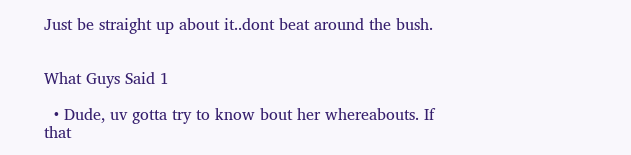Just be straight up about it..dont beat around the bush.


What Guys Said 1

  • Dude, uv gotta try to know bout her whereabouts. If that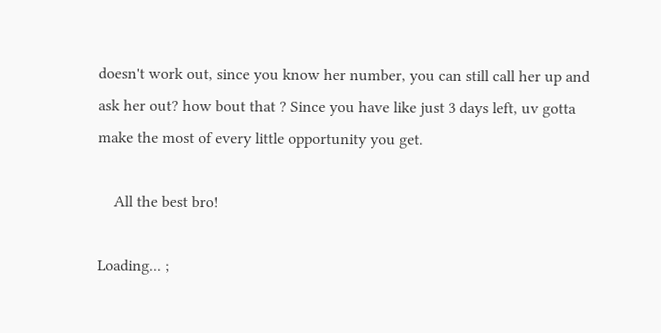doesn't work out, since you know her number, you can still call her up and ask her out? how bout that ? Since you have like just 3 days left, uv gotta make the most of every little opportunity you get.

    All the best bro!

Loading... ;